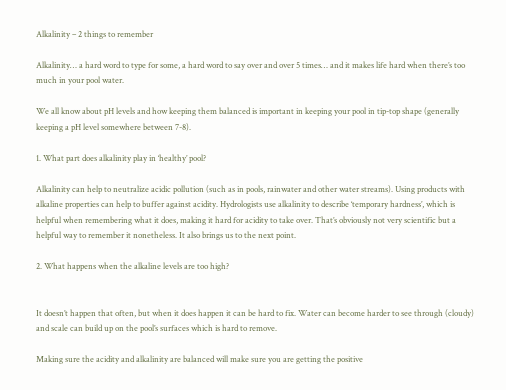Alkalinity – 2 things to remember

Alkalinity… a hard word to type for some, a hard word to say over and over 5 times… and it makes life hard when there’s too much in your pool water.

We all know about pH levels and how keeping them balanced is important in keeping your pool in tip-top shape (generally keeping a pH level somewhere between 7-8).

1. What part does alkalinity play in ‘healthy’ pool?

Alkalinity can help to neutralize acidic pollution (such as in pools, rainwater and other water streams). Using products with alkaline properties can help to buffer against acidity. Hydrologists use alkalinity to describe ‘temporary hardness’, which is helpful when remembering what it does, making it hard for acidity to take over. That’s obviously not very scientific but a helpful way to remember it nonetheless. It also brings us to the next point.

2. What happens when the alkaline levels are too high?


It doesn’t happen that often, but when it does happen it can be hard to fix. Water can become harder to see through (cloudy) and scale can build up on the pool’s surfaces which is hard to remove.

Making sure the acidity and alkalinity are balanced will make sure you are getting the positive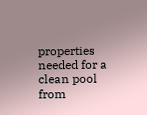properties needed for a clean pool from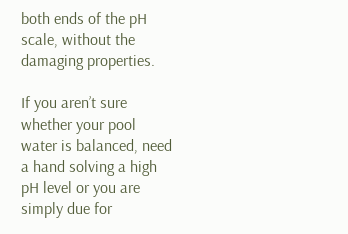both ends of the pH scale, without the damaging properties.

If you aren’t sure whether your pool water is balanced, need a hand solving a high pH level or you are simply due for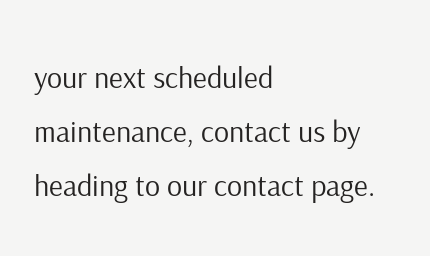your next scheduled maintenance, contact us by heading to our contact page.